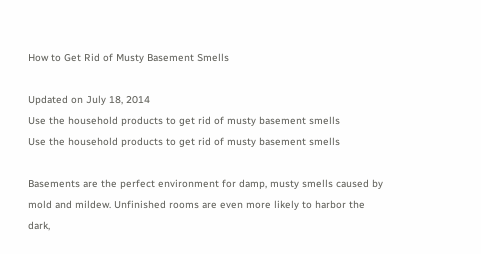How to Get Rid of Musty Basement Smells

Updated on July 18, 2014
Use the household products to get rid of musty basement smells
Use the household products to get rid of musty basement smells

Basements are the perfect environment for damp, musty smells caused by mold and mildew. Unfinished rooms are even more likely to harbor the dark,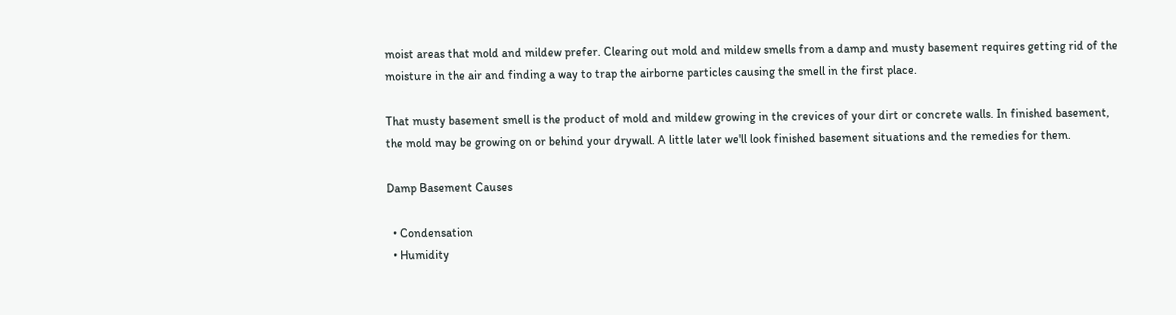moist areas that mold and mildew prefer. Clearing out mold and mildew smells from a damp and musty basement requires getting rid of the moisture in the air and finding a way to trap the airborne particles causing the smell in the first place.

That musty basement smell is the product of mold and mildew growing in the crevices of your dirt or concrete walls. In finished basement, the mold may be growing on or behind your drywall. A little later we'll look finished basement situations and the remedies for them.

Damp Basement Causes

  • Condensation
  • Humidity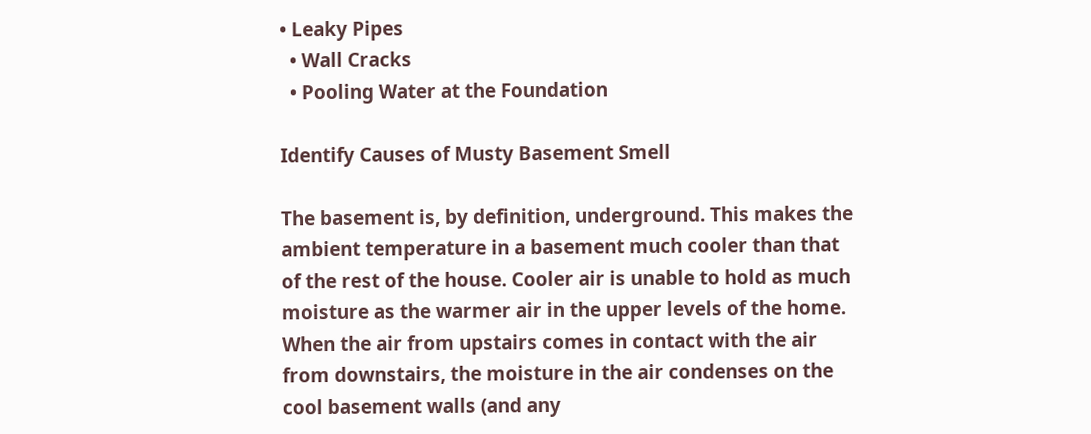• Leaky Pipes
  • Wall Cracks
  • Pooling Water at the Foundation

Identify Causes of Musty Basement Smell

The basement is, by definition, underground. This makes the ambient temperature in a basement much cooler than that of the rest of the house. Cooler air is unable to hold as much moisture as the warmer air in the upper levels of the home. When the air from upstairs comes in contact with the air from downstairs, the moisture in the air condenses on the cool basement walls (and any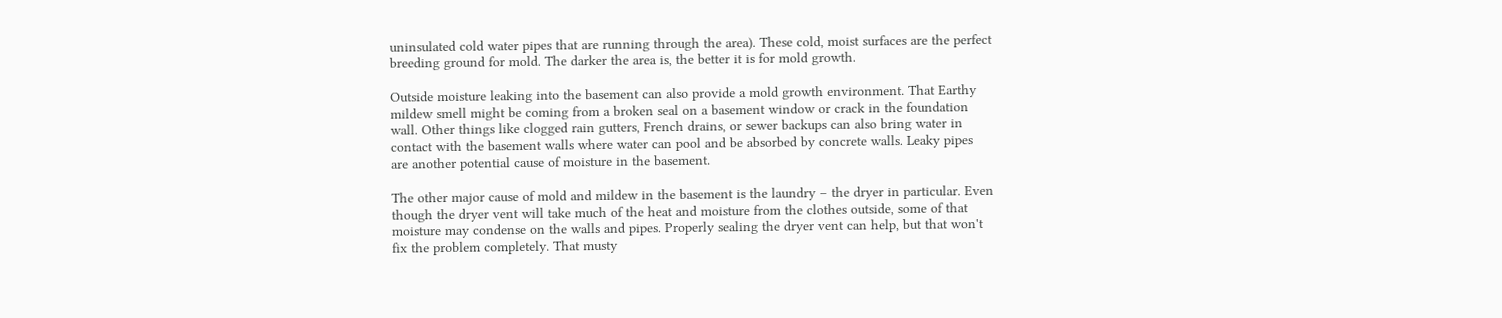uninsulated cold water pipes that are running through the area). These cold, moist surfaces are the perfect breeding ground for mold. The darker the area is, the better it is for mold growth.

Outside moisture leaking into the basement can also provide a mold growth environment. That Earthy mildew smell might be coming from a broken seal on a basement window or crack in the foundation wall. Other things like clogged rain gutters, French drains, or sewer backups can also bring water in contact with the basement walls where water can pool and be absorbed by concrete walls. Leaky pipes are another potential cause of moisture in the basement.

The other major cause of mold and mildew in the basement is the laundry – the dryer in particular. Even though the dryer vent will take much of the heat and moisture from the clothes outside, some of that moisture may condense on the walls and pipes. Properly sealing the dryer vent can help, but that won't fix the problem completely. That musty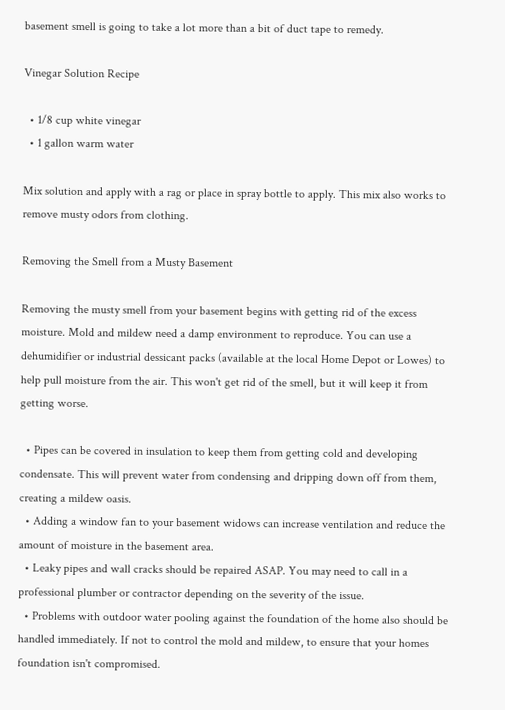basement smell is going to take a lot more than a bit of duct tape to remedy.

Vinegar Solution Recipe

  • 1/8 cup white vinegar
  • 1 gallon warm water

Mix solution and apply with a rag or place in spray bottle to apply. This mix also works to remove musty odors from clothing.

Removing the Smell from a Musty Basement

Removing the musty smell from your basement begins with getting rid of the excess moisture. Mold and mildew need a damp environment to reproduce. You can use a dehumidifier or industrial dessicant packs (available at the local Home Depot or Lowes) to help pull moisture from the air. This won't get rid of the smell, but it will keep it from getting worse.

  • Pipes can be covered in insulation to keep them from getting cold and developing condensate. This will prevent water from condensing and dripping down off from them, creating a mildew oasis.
  • Adding a window fan to your basement widows can increase ventilation and reduce the amount of moisture in the basement area.
  • Leaky pipes and wall cracks should be repaired ASAP. You may need to call in a professional plumber or contractor depending on the severity of the issue.
  • Problems with outdoor water pooling against the foundation of the home also should be handled immediately. If not to control the mold and mildew, to ensure that your homes foundation isn't compromised.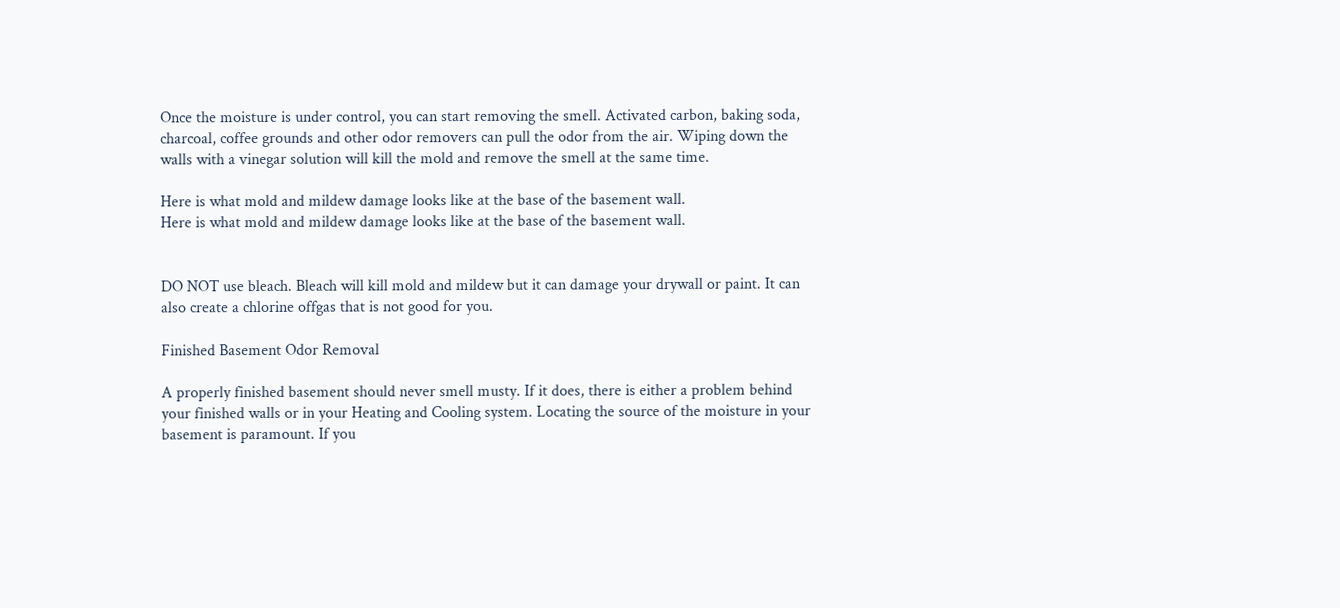Once the moisture is under control, you can start removing the smell. Activated carbon, baking soda, charcoal, coffee grounds and other odor removers can pull the odor from the air. Wiping down the walls with a vinegar solution will kill the mold and remove the smell at the same time.

Here is what mold and mildew damage looks like at the base of the basement wall.
Here is what mold and mildew damage looks like at the base of the basement wall.


DO NOT use bleach. Bleach will kill mold and mildew but it can damage your drywall or paint. It can also create a chlorine offgas that is not good for you.

Finished Basement Odor Removal

A properly finished basement should never smell musty. If it does, there is either a problem behind your finished walls or in your Heating and Cooling system. Locating the source of the moisture in your basement is paramount. If you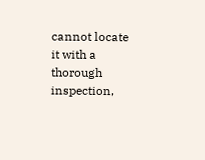cannot locate it with a thorough inspection,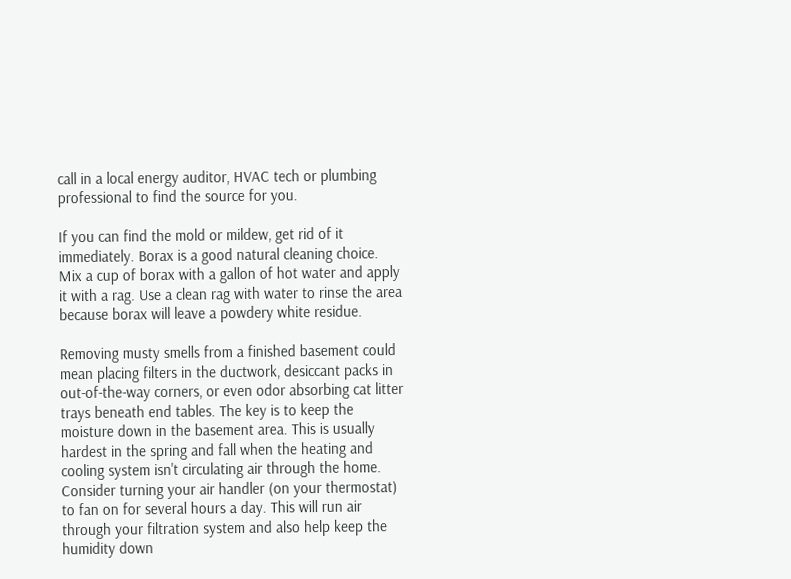call in a local energy auditor, HVAC tech or plumbing professional to find the source for you.

If you can find the mold or mildew, get rid of it immediately. Borax is a good natural cleaning choice. Mix a cup of borax with a gallon of hot water and apply it with a rag. Use a clean rag with water to rinse the area because borax will leave a powdery white residue.

Removing musty smells from a finished basement could mean placing filters in the ductwork, desiccant packs in out-of-the-way corners, or even odor absorbing cat litter trays beneath end tables. The key is to keep the moisture down in the basement area. This is usually hardest in the spring and fall when the heating and cooling system isn't circulating air through the home. Consider turning your air handler (on your thermostat) to fan on for several hours a day. This will run air through your filtration system and also help keep the humidity down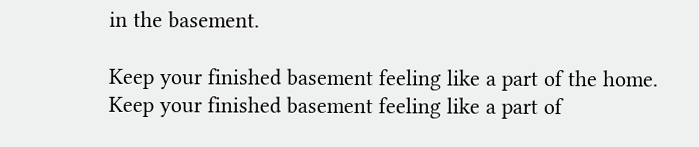in the basement.

Keep your finished basement feeling like a part of the home.
Keep your finished basement feeling like a part of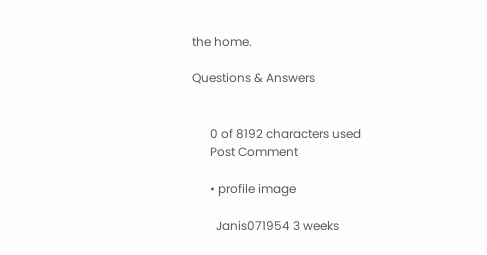the home.

Questions & Answers


      0 of 8192 characters used
      Post Comment

      • profile image

        Janis071954 3 weeks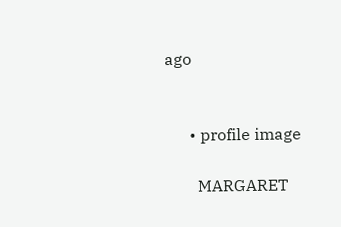ago


      • profile image

        MARGARET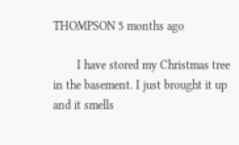THOMPSON 5 months ago

        I have stored my Christmas tree in the basement. I just brought it up and it smells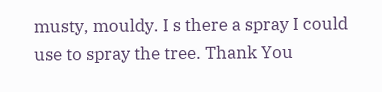musty, mouldy. I s there a spray I could use to spray the tree. Thank You